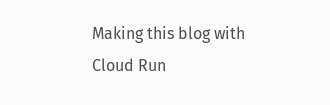Making this blog with Cloud Run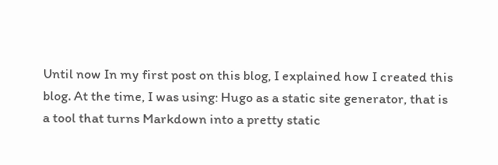Until now In my first post on this blog, I explained how I created this blog. At the time, I was using: Hugo as a static site generator, that is a tool that turns Markdown into a pretty static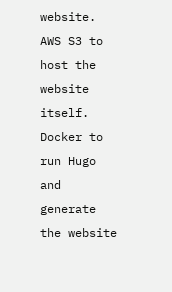website. AWS S3 to host the website itself. Docker to run Hugo and generate the website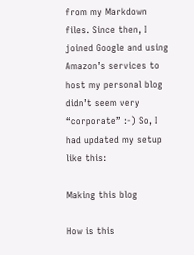from my Markdown files. Since then, I joined Google and using Amazon’s services to host my personal blog didn’t seem very “corporate” :-) So, I had updated my setup like this:

Making this blog

How is this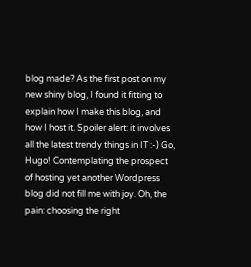blog made? As the first post on my new shiny blog, I found it fitting to explain how I make this blog, and how I host it. Spoiler alert: it involves all the latest trendy things in IT :-) Go, Hugo! Contemplating the prospect of hosting yet another Wordpress blog did not fill me with joy. Oh, the pain: choosing the right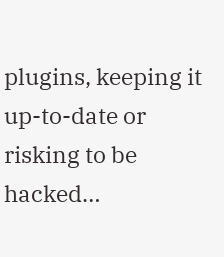plugins, keeping it up-to-date or risking to be hacked…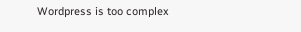Wordpress is too complex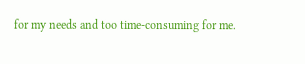for my needs and too time-consuming for me.